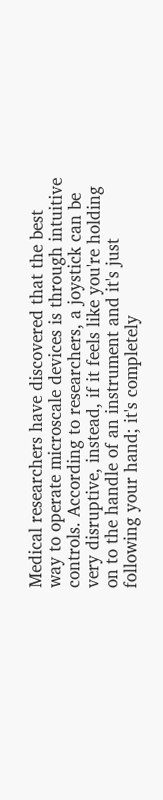Medical researchers have discovered that the best way to operate microscale devices is through intuitive controls. According to researchers, a joystick can be very disruptive, instead, if it feels like you're holding on to the handle of an instrument and it's just following your hand; it's completely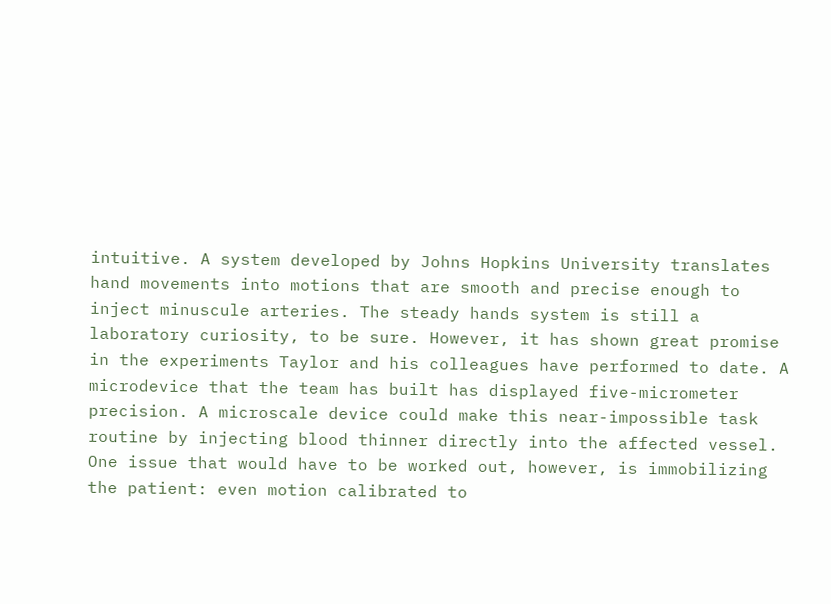intuitive. A system developed by Johns Hopkins University translates hand movements into motions that are smooth and precise enough to inject minuscule arteries. The steady hands system is still a laboratory curiosity, to be sure. However, it has shown great promise in the experiments Taylor and his colleagues have performed to date. A microdevice that the team has built has displayed five-micrometer precision. A microscale device could make this near-impossible task routine by injecting blood thinner directly into the affected vessel. One issue that would have to be worked out, however, is immobilizing the patient: even motion calibrated to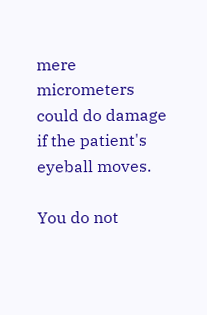mere micrometers could do damage if the patient's eyeball moves.

You do not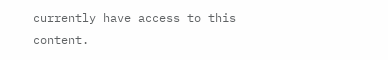currently have access to this content.